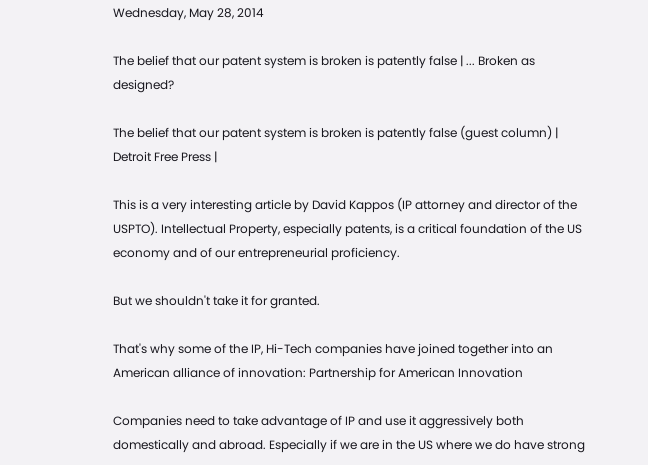Wednesday, May 28, 2014

The belief that our patent system is broken is patently false | ... Broken as designed?

The belief that our patent system is broken is patently false (guest column) | Detroit Free Press |

This is a very interesting article by David Kappos (IP attorney and director of the USPTO). Intellectual Property, especially patents, is a critical foundation of the US economy and of our entrepreneurial proficiency.

But we shouldn't take it for granted.

That's why some of the IP, Hi-Tech companies have joined together into an American alliance of innovation: Partnership for American Innovation

Companies need to take advantage of IP and use it aggressively both domestically and abroad. Especially if we are in the US where we do have strong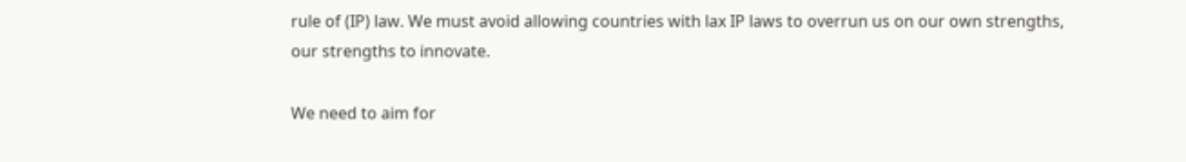rule of (IP) law. We must avoid allowing countries with lax IP laws to overrun us on our own strengths, our strengths to innovate.

We need to aim for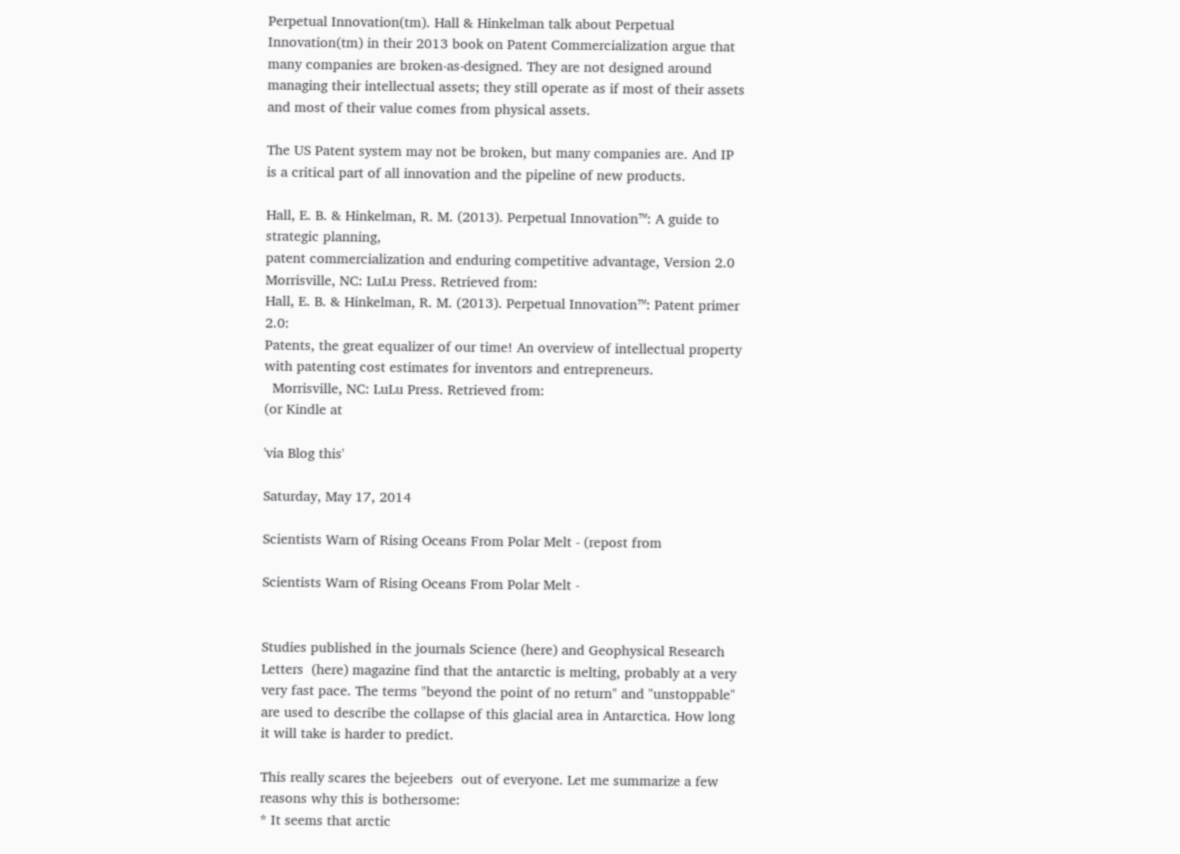Perpetual Innovation(tm). Hall & Hinkelman talk about Perpetual Innovation(tm) in their 2013 book on Patent Commercialization argue that many companies are broken-as-designed. They are not designed around managing their intellectual assets; they still operate as if most of their assets and most of their value comes from physical assets.

The US Patent system may not be broken, but many companies are. And IP is a critical part of all innovation and the pipeline of new products.

Hall, E. B. & Hinkelman, R. M. (2013). Perpetual Innovation™: A guide to strategic planning,
patent commercialization and enduring competitive advantage, Version 2.0
Morrisville, NC: LuLu Press. Retrieved from:
Hall, E. B. & Hinkelman, R. M. (2013). Perpetual Innovation™: Patent primer 2.0:
Patents, the great equalizer of our time! An overview of intellectual property
with patenting cost estimates for inventors and entrepreneurs.
  Morrisville, NC: LuLu Press. Retrieved from:
(or Kindle at

'via Blog this'

Saturday, May 17, 2014

Scientists Warn of Rising Oceans From Polar Melt - (repost from

Scientists Warn of Rising Oceans From Polar Melt -


Studies published in the journals Science (here) and Geophysical Research Letters  (here) magazine find that the antarctic is melting, probably at a very very fast pace. The terms "beyond the point of no return" and "unstoppable" are used to describe the collapse of this glacial area in Antarctica. How long it will take is harder to predict.

This really scares the bejeebers  out of everyone. Let me summarize a few reasons why this is bothersome:
* It seems that arctic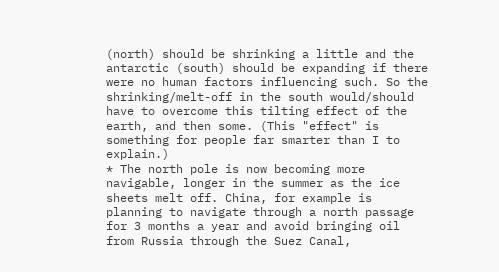(north) should be shrinking a little and the antarctic (south) should be expanding if there were no human factors influencing such. So the shrinking/melt-off in the south would/should have to overcome this tilting effect of the earth, and then some. (This "effect" is something for people far smarter than I to explain.)
* The north pole is now becoming more navigable, longer in the summer as the ice sheets melt off. China, for example is planning to navigate through a north passage for 3 months a year and avoid bringing oil from Russia through the Suez Canal,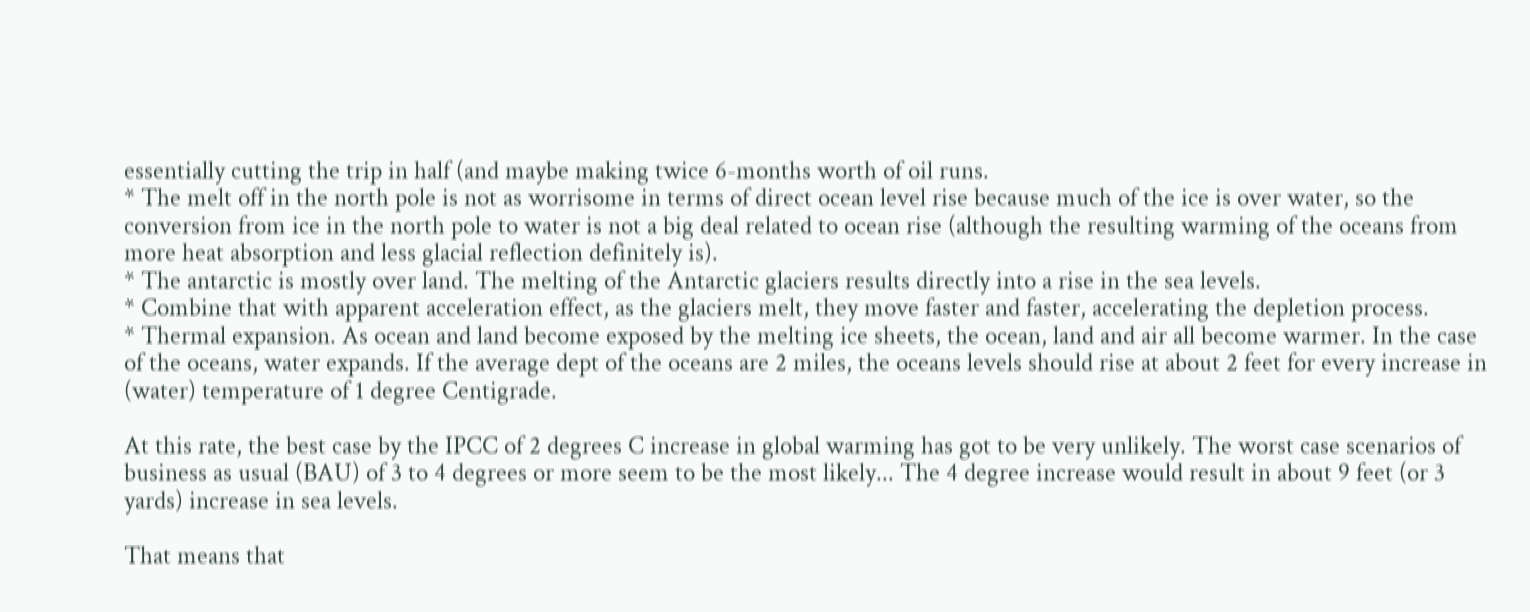essentially cutting the trip in half (and maybe making twice 6-months worth of oil runs.
* The melt off in the north pole is not as worrisome in terms of direct ocean level rise because much of the ice is over water, so the conversion from ice in the north pole to water is not a big deal related to ocean rise (although the resulting warming of the oceans from more heat absorption and less glacial reflection definitely is).
* The antarctic is mostly over land. The melting of the Antarctic glaciers results directly into a rise in the sea levels.
* Combine that with apparent acceleration effect, as the glaciers melt, they move faster and faster, accelerating the depletion process.
* Thermal expansion. As ocean and land become exposed by the melting ice sheets, the ocean, land and air all become warmer. In the case of the oceans, water expands. If the average dept of the oceans are 2 miles, the oceans levels should rise at about 2 feet for every increase in (water) temperature of 1 degree Centigrade.

At this rate, the best case by the IPCC of 2 degrees C increase in global warming has got to be very unlikely. The worst case scenarios of business as usual (BAU) of 3 to 4 degrees or more seem to be the most likely... The 4 degree increase would result in about 9 feet (or 3 yards) increase in sea levels.

That means that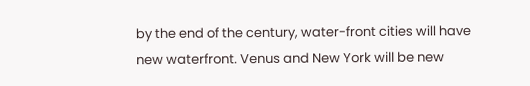by the end of the century, water-front cities will have new waterfront. Venus and New York will be new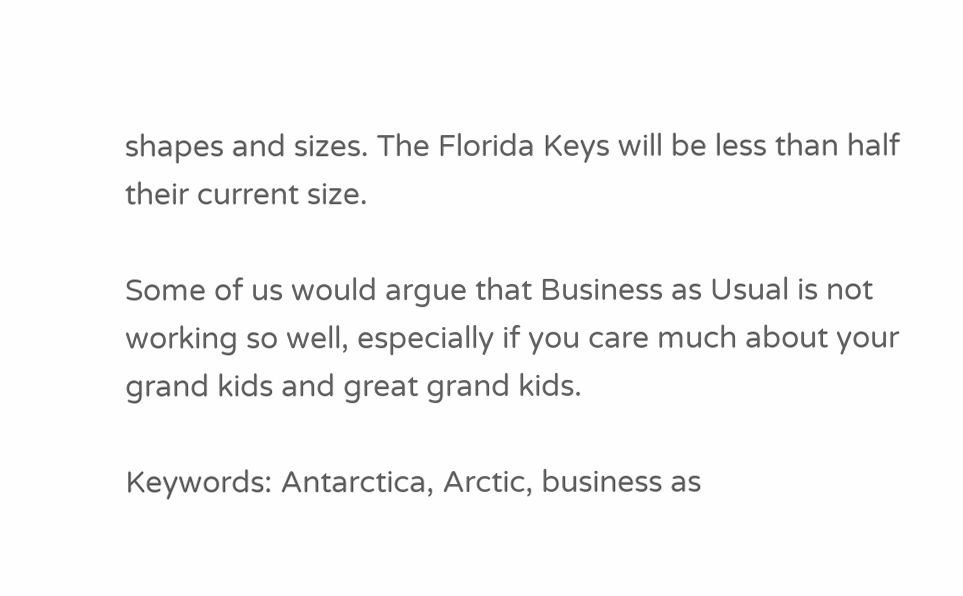shapes and sizes. The Florida Keys will be less than half their current size.

Some of us would argue that Business as Usual is not working so well, especially if you care much about your grand kids and great grand kids.

Keywords: Antarctica, Arctic, business as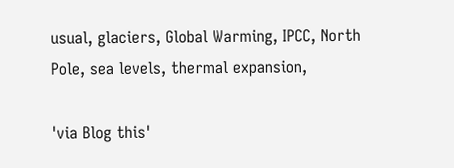usual, glaciers, Global Warming, IPCC, North Pole, sea levels, thermal expansion,

'via Blog this'